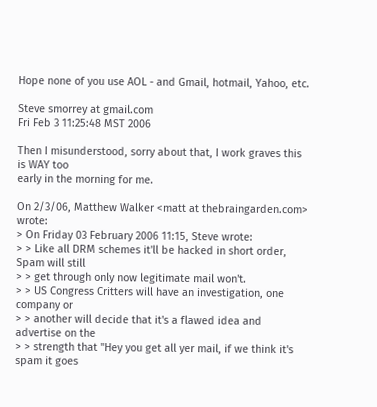Hope none of you use AOL - and Gmail, hotmail, Yahoo, etc.

Steve smorrey at gmail.com
Fri Feb 3 11:25:48 MST 2006

Then I misunderstood, sorry about that, I work graves this is WAY too
early in the morning for me.

On 2/3/06, Matthew Walker <matt at thebraingarden.com> wrote:
> On Friday 03 February 2006 11:15, Steve wrote:
> > Like all DRM schemes it'll be hacked in short order, Spam will still
> > get through only now legitimate mail won't.
> > US Congress Critters will have an investigation, one company or
> > another will decide that it's a flawed idea and advertise on the
> > strength that "Hey you get all yer mail, if we think it's spam it goes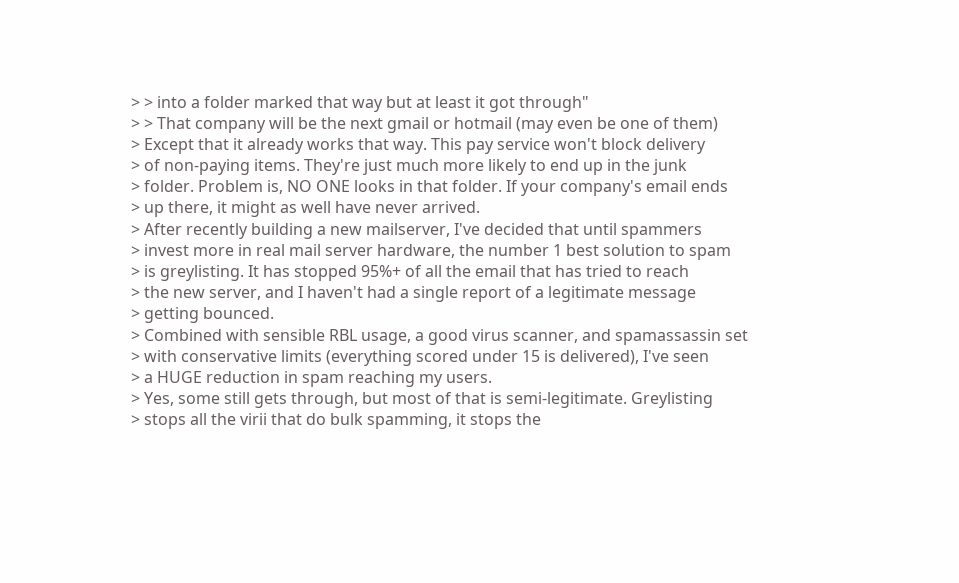> > into a folder marked that way but at least it got through"
> > That company will be the next gmail or hotmail (may even be one of them)
> Except that it already works that way. This pay service won't block delivery
> of non-paying items. They're just much more likely to end up in the junk
> folder. Problem is, NO ONE looks in that folder. If your company's email ends
> up there, it might as well have never arrived.
> After recently building a new mailserver, I've decided that until spammers
> invest more in real mail server hardware, the number 1 best solution to spam
> is greylisting. It has stopped 95%+ of all the email that has tried to reach
> the new server, and I haven't had a single report of a legitimate message
> getting bounced.
> Combined with sensible RBL usage, a good virus scanner, and spamassassin set
> with conservative limits (everything scored under 15 is delivered), I've seen
> a HUGE reduction in spam reaching my users.
> Yes, some still gets through, but most of that is semi-legitimate. Greylisting
> stops all the virii that do bulk spamming, it stops the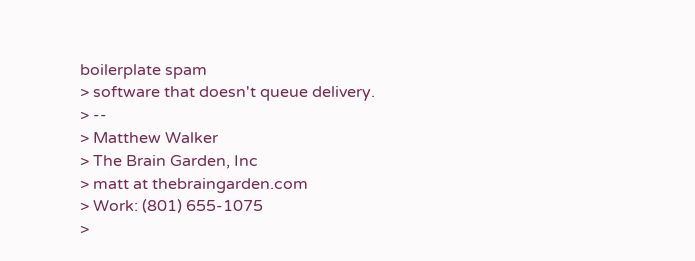boilerplate spam
> software that doesn't queue delivery.
> --
> Matthew Walker
> The Brain Garden, Inc
> matt at thebraingarden.com
> Work: (801) 655-1075
>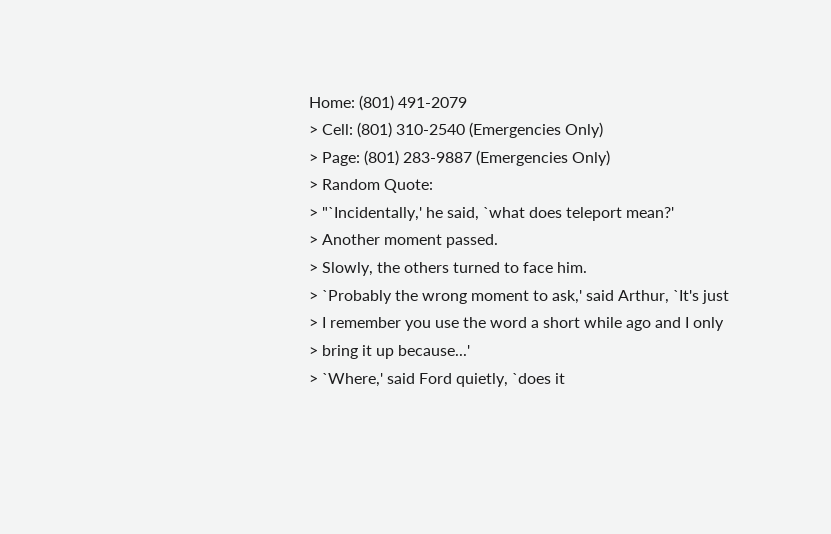Home: (801) 491-2079
> Cell: (801) 310-2540 (Emergencies Only)
> Page: (801) 283-9887 (Emergencies Only)
> Random Quote:
> "`Incidentally,' he said, `what does teleport mean?'
> Another moment passed.
> Slowly, the others turned to face him.
> `Probably the wrong moment to ask,' said Arthur, `It's just
> I remember you use the word a short while ago and I only
> bring it up because...'
> `Where,' said Ford quietly, `does it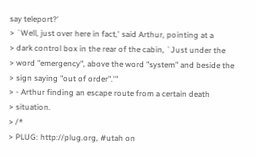say teleport?'
> `Well, just over here in fact,' said Arthur, pointing at a
> dark control box in the rear of the cabin, `Just under the
> word "emergency", above the word "system" and beside the
> sign saying "out of order".'"
> - Arthur finding an escape route from a certain death
> situation.
> /*
> PLUG: http://plug.org, #utah on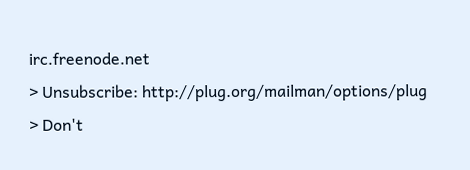irc.freenode.net
> Unsubscribe: http://plug.org/mailman/options/plug
> Don't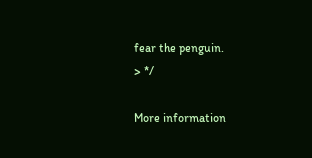fear the penguin.
> */

More information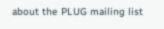about the PLUG mailing list